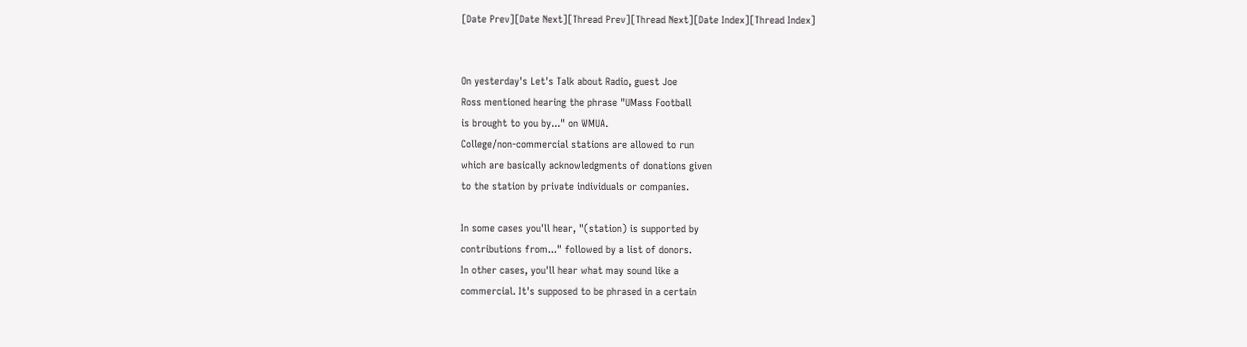[Date Prev][Date Next][Thread Prev][Thread Next][Date Index][Thread Index]


On yesterday's Let's Talk about Radio, guest Joe
Ross mentioned hearing the phrase "UMass Football
is brought to you by..." on WMUA.
College/non-commercial stations are allowed to run
which are basically acknowledgments of donations given
to the station by private individuals or companies.

In some cases you'll hear, "(station) is supported by
contributions from..." followed by a list of donors.
In other cases, you'll hear what may sound like a
commercial. It's supposed to be phrased in a certain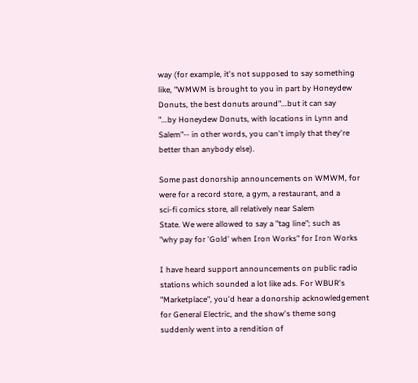way (for example, it's not supposed to say something
like, "WMWM is brought to you in part by Honeydew
Donuts, the best donuts around"...but it can say
"...by Honeydew Donuts, with locations in Lynn and
Salem"-- in other words, you can't imply that they're
better than anybody else).

Some past donorship announcements on WMWM, for
were for a record store, a gym, a restaurant, and a
sci-fi comics store, all relatively near Salem
State. We were allowed to say a "tag line"; such as
"why pay for 'Gold' when Iron Works" for Iron Works

I have heard support announcements on public radio
stations which sounded a lot like ads. For WBUR's
"Marketplace", you'd hear a donorship acknowledgement
for General Electric, and the show's theme song
suddenly went into a rendition of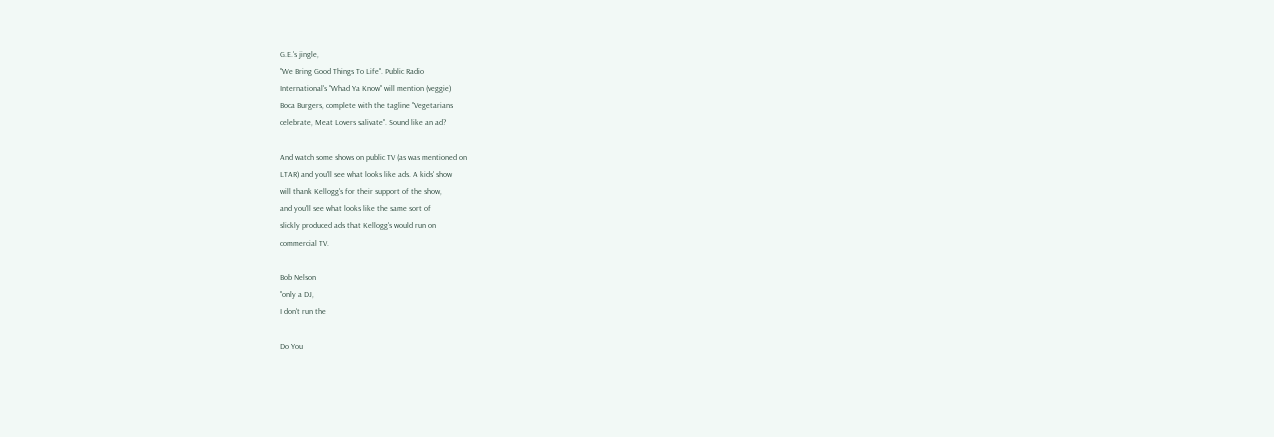G.E.'s jingle,
"We Bring Good Things To Life". Public Radio
International's "Whad Ya Know" will mention (veggie)
Boca Burgers, complete with the tagline "Vegetarians
celebrate, Meat Lovers salivate". Sound like an ad?

And watch some shows on public TV (as was mentioned on
LTAR) and you'll see what looks like ads. A kids' show
will thank Kellogg's for their support of the show,
and you'll see what looks like the same sort of
slickly produced ads that Kellogg's would run on
commercial TV.

Bob Nelson
"only a DJ,
I don't run the

Do You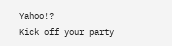Yahoo!?
Kick off your party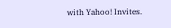with Yahoo! Invites.